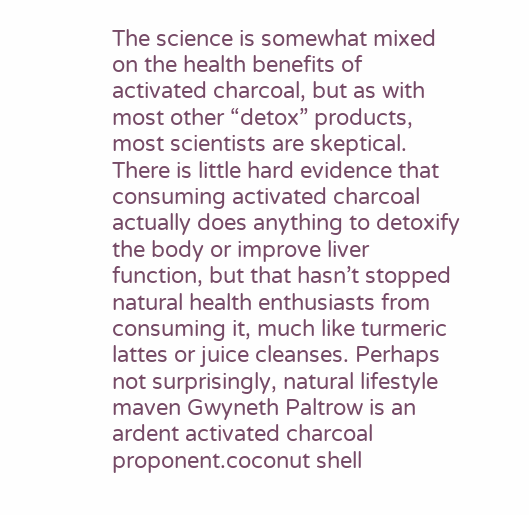The science is somewhat mixed on the health benefits of activated charcoal, but as with most other “detox” products, most scientists are skeptical. There is little hard evidence that consuming activated charcoal actually does anything to detoxify the body or improve liver function, but that hasn’t stopped natural health enthusiasts from consuming it, much like turmeric lattes or juice cleanses. Perhaps not surprisingly, natural lifestyle maven Gwyneth Paltrow is an ardent activated charcoal proponent.coconut shell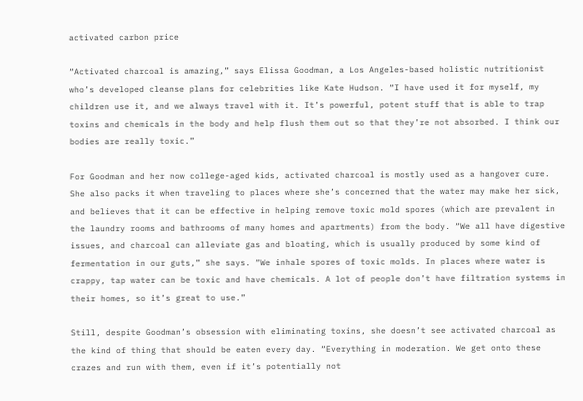activated carbon price

“Activated charcoal is amazing,” says Elissa Goodman, a Los Angeles-based holistic nutritionist who’s developed cleanse plans for celebrities like Kate Hudson. “I have used it for myself, my children use it, and we always travel with it. It’s powerful, potent stuff that is able to trap toxins and chemicals in the body and help flush them out so that they’re not absorbed. I think our bodies are really toxic.”

For Goodman and her now college-aged kids, activated charcoal is mostly used as a hangover cure. She also packs it when traveling to places where she’s concerned that the water may make her sick, and believes that it can be effective in helping remove toxic mold spores (which are prevalent in the laundry rooms and bathrooms of many homes and apartments) from the body. “We all have digestive issues, and charcoal can alleviate gas and bloating, which is usually produced by some kind of fermentation in our guts,” she says. “We inhale spores of toxic molds. In places where water is crappy, tap water can be toxic and have chemicals. A lot of people don’t have filtration systems in their homes, so it’s great to use.”

Still, despite Goodman’s obsession with eliminating toxins, she doesn’t see activated charcoal as the kind of thing that should be eaten every day. “Everything in moderation. We get onto these crazes and run with them, even if it’s potentially not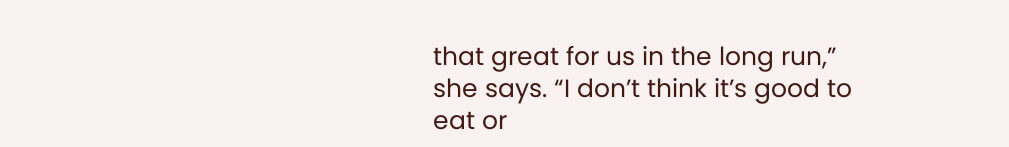that great for us in the long run,” she says. “I don’t think it’s good to eat or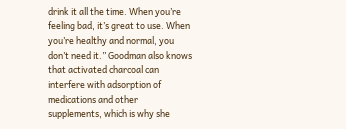drink it all the time. When you’re feeling bad, it’s great to use. When you’re healthy and normal, you don’t need it.” Goodman also knows that activated charcoal can interfere with adsorption of medications and other supplements, which is why she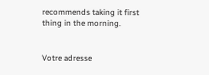recommends taking it first thing in the morning.


Votre adresse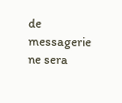de messagerie ne sera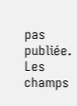pas publiée. Les champs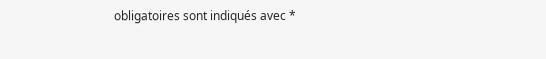obligatoires sont indiqués avec *